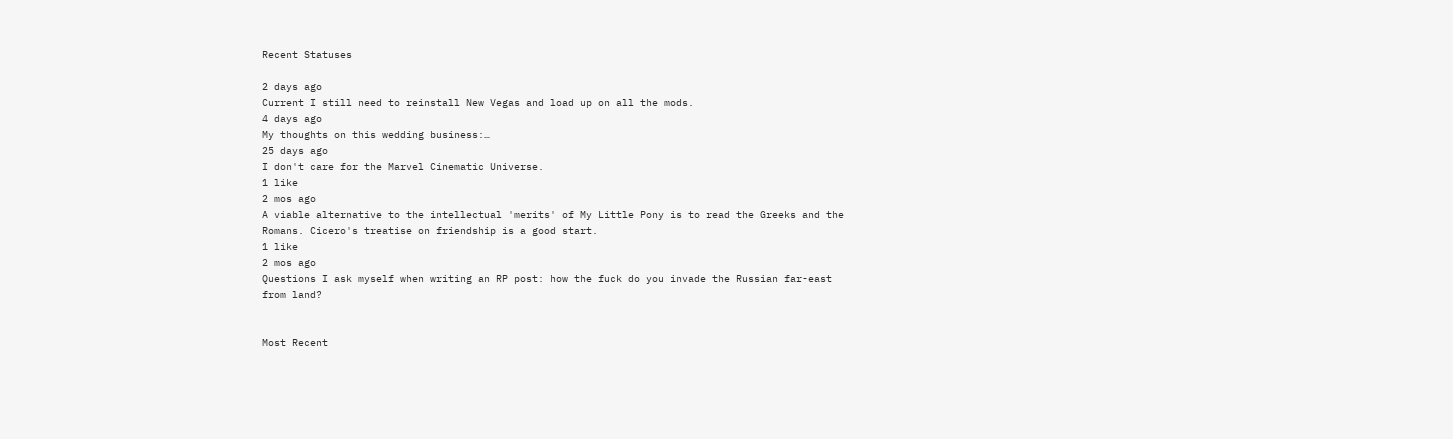Recent Statuses

2 days ago
Current I still need to reinstall New Vegas and load up on all the mods.
4 days ago
My thoughts on this wedding business:…
25 days ago
I don't care for the Marvel Cinematic Universe.
1 like
2 mos ago
A viable alternative to the intellectual 'merits' of My Little Pony is to read the Greeks and the Romans. Cicero's treatise on friendship is a good start.
1 like
2 mos ago
Questions I ask myself when writing an RP post: how the fuck do you invade the Russian far-east from land?


Most Recent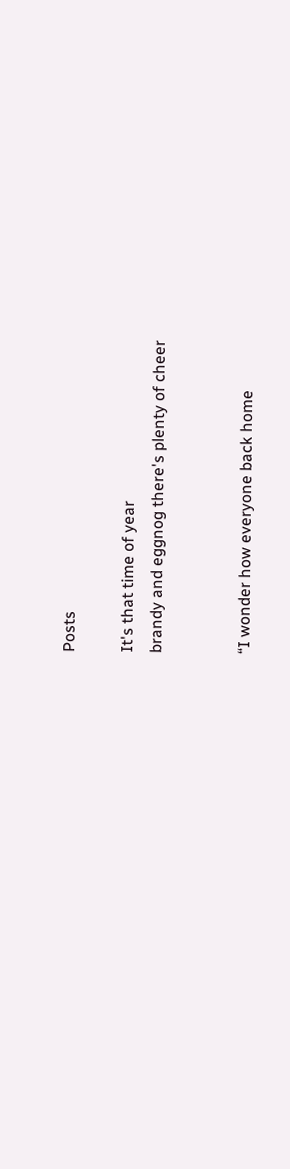Posts

It's that time of year
brandy and eggnog there's plenty of cheer


“I wonder how everyone back home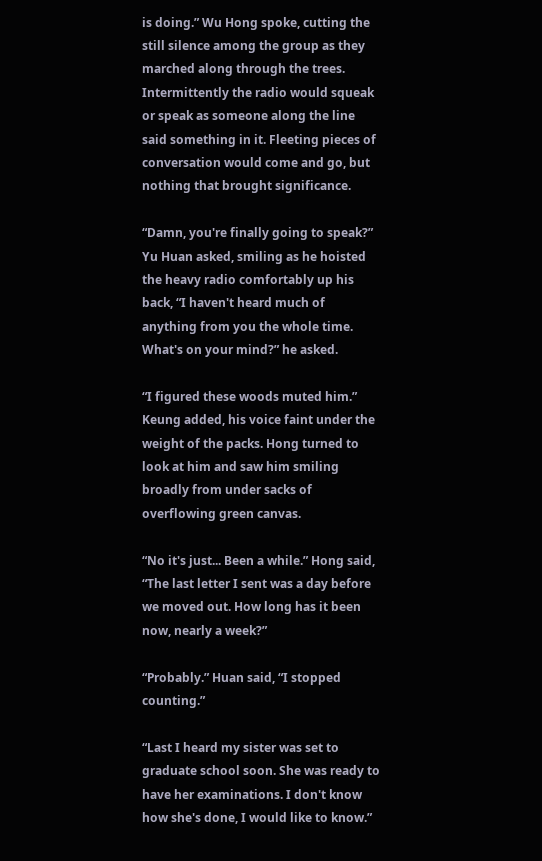is doing.” Wu Hong spoke, cutting the still silence among the group as they marched along through the trees. Intermittently the radio would squeak or speak as someone along the line said something in it. Fleeting pieces of conversation would come and go, but nothing that brought significance.

“Damn, you're finally going to speak?” Yu Huan asked, smiling as he hoisted the heavy radio comfortably up his back, “I haven't heard much of anything from you the whole time. What's on your mind?” he asked.

“I figured these woods muted him.” Keung added, his voice faint under the weight of the packs. Hong turned to look at him and saw him smiling broadly from under sacks of overflowing green canvas.

“No it's just... Been a while.” Hong said, “The last letter I sent was a day before we moved out. How long has it been now, nearly a week?”

“Probably.” Huan said, “I stopped counting.”

“Last I heard my sister was set to graduate school soon. She was ready to have her examinations. I don't know how she's done, I would like to know.”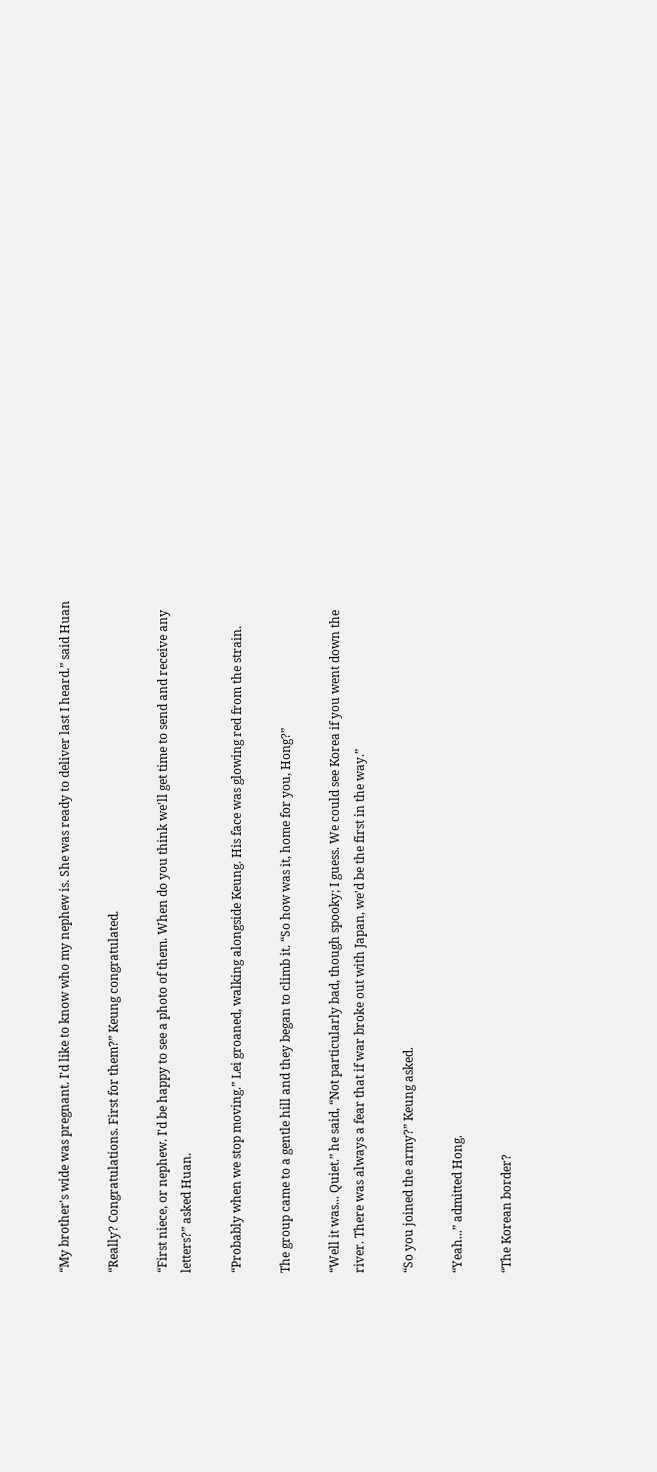“My brother's wide was pregnant. I'd like to know who my nephew is. She was ready to deliver last I heard.” said Huan

“Really? Congratulations. First for them?” Keung congratulated.

“First niece, or nephew. I'd be happy to see a photo of them. When do you think we'll get time to send and receive any letters?” asked Huan.

“Probably when we stop moving.” Lei groaned, walking alongside Keung. His face was glowing red from the strain.

The group came to a gentle hill and they began to climb it. “So how was it, home for you, Hong?”

“Well it was... Quiet.” he said, “Not particularly bad, though spooky; I guess. We could see Korea if you went down the river. There was always a fear that if war broke out with Japan, we'd be the first in the way.”

“So you joined the army?” Keung asked.

“Yeah...” admitted Hong.

“The Korean border?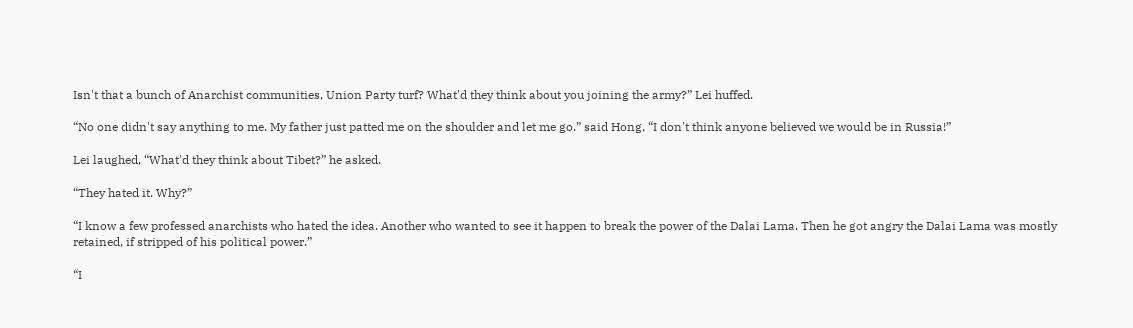Isn't that a bunch of Anarchist communities, Union Party turf? What'd they think about you joining the army?” Lei huffed.

“No one didn't say anything to me. My father just patted me on the shoulder and let me go.” said Hong, “I don't think anyone believed we would be in Russia!”

Lei laughed, “What'd they think about Tibet?” he asked.

“They hated it. Why?”

“I know a few professed anarchists who hated the idea. Another who wanted to see it happen to break the power of the Dalai Lama. Then he got angry the Dalai Lama was mostly retained, if stripped of his political power.”

“I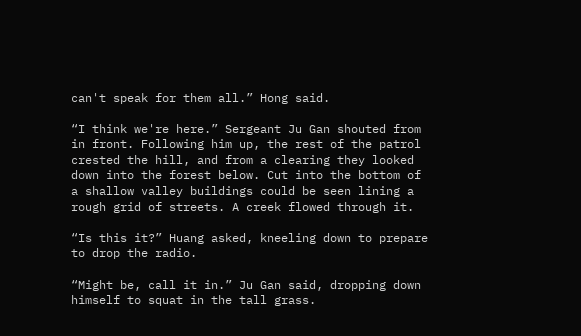can't speak for them all.” Hong said.

“I think we're here.” Sergeant Ju Gan shouted from in front. Following him up, the rest of the patrol crested the hill, and from a clearing they looked down into the forest below. Cut into the bottom of a shallow valley buildings could be seen lining a rough grid of streets. A creek flowed through it.

“Is this it?” Huang asked, kneeling down to prepare to drop the radio.

“Might be, call it in.” Ju Gan said, dropping down himself to squat in the tall grass.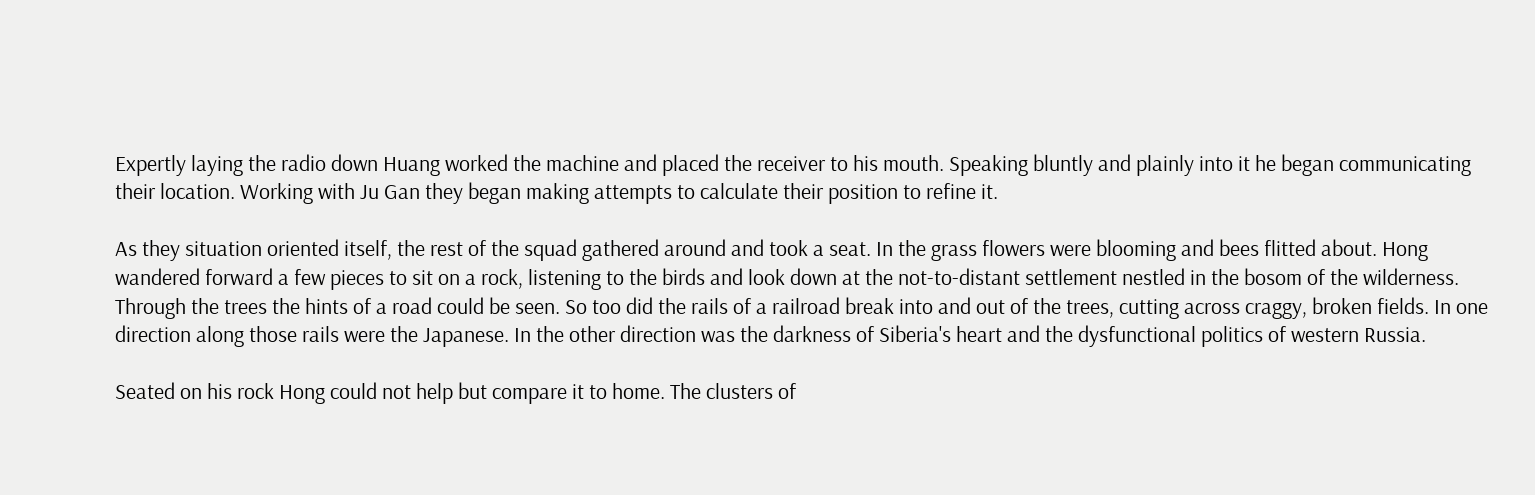Expertly laying the radio down Huang worked the machine and placed the receiver to his mouth. Speaking bluntly and plainly into it he began communicating their location. Working with Ju Gan they began making attempts to calculate their position to refine it.

As they situation oriented itself, the rest of the squad gathered around and took a seat. In the grass flowers were blooming and bees flitted about. Hong wandered forward a few pieces to sit on a rock, listening to the birds and look down at the not-to-distant settlement nestled in the bosom of the wilderness. Through the trees the hints of a road could be seen. So too did the rails of a railroad break into and out of the trees, cutting across craggy, broken fields. In one direction along those rails were the Japanese. In the other direction was the darkness of Siberia's heart and the dysfunctional politics of western Russia.

Seated on his rock Hong could not help but compare it to home. The clusters of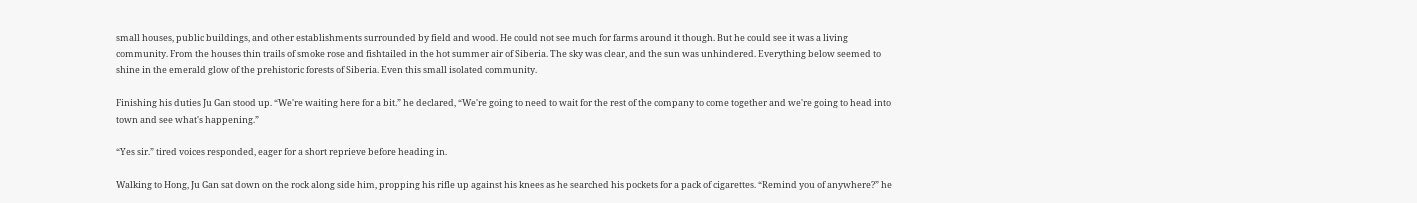small houses, public buildings, and other establishments surrounded by field and wood. He could not see much for farms around it though. But he could see it was a living community. From the houses thin trails of smoke rose and fishtailed in the hot summer air of Siberia. The sky was clear, and the sun was unhindered. Everything below seemed to shine in the emerald glow of the prehistoric forests of Siberia. Even this small isolated community.

Finishing his duties Ju Gan stood up. “We're waiting here for a bit.” he declared, “We're going to need to wait for the rest of the company to come together and we're going to head into town and see what's happening.”

“Yes sir.” tired voices responded, eager for a short reprieve before heading in.

Walking to Hong, Ju Gan sat down on the rock along side him, propping his rifle up against his knees as he searched his pockets for a pack of cigarettes. “Remind you of anywhere?” he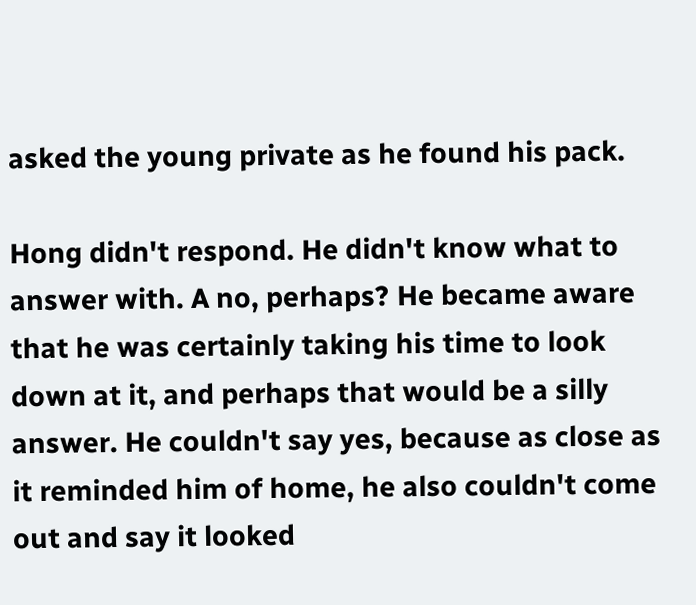asked the young private as he found his pack.

Hong didn't respond. He didn't know what to answer with. A no, perhaps? He became aware that he was certainly taking his time to look down at it, and perhaps that would be a silly answer. He couldn't say yes, because as close as it reminded him of home, he also couldn't come out and say it looked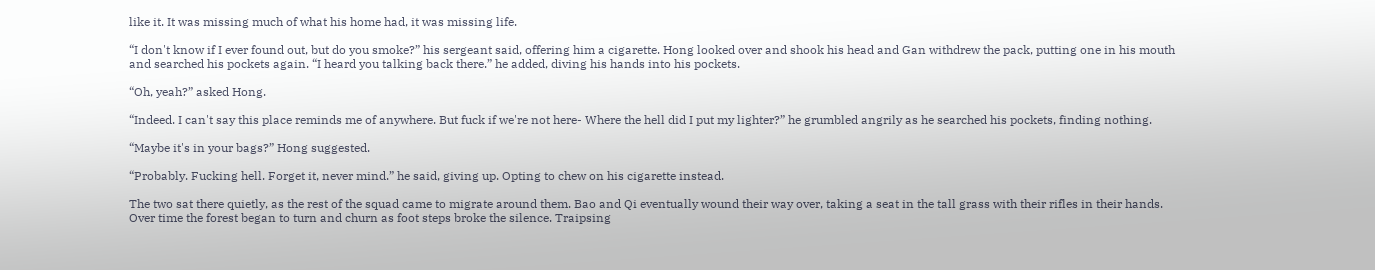like it. It was missing much of what his home had, it was missing life.

“I don't know if I ever found out, but do you smoke?” his sergeant said, offering him a cigarette. Hong looked over and shook his head and Gan withdrew the pack, putting one in his mouth and searched his pockets again. “I heard you talking back there.” he added, diving his hands into his pockets.

“Oh, yeah?” asked Hong.

“Indeed. I can't say this place reminds me of anywhere. But fuck if we're not here- Where the hell did I put my lighter?” he grumbled angrily as he searched his pockets, finding nothing.

“Maybe it's in your bags?” Hong suggested.

“Probably. Fucking hell. Forget it, never mind.” he said, giving up. Opting to chew on his cigarette instead.

The two sat there quietly, as the rest of the squad came to migrate around them. Bao and Qi eventually wound their way over, taking a seat in the tall grass with their rifles in their hands. Over time the forest began to turn and churn as foot steps broke the silence. Traipsing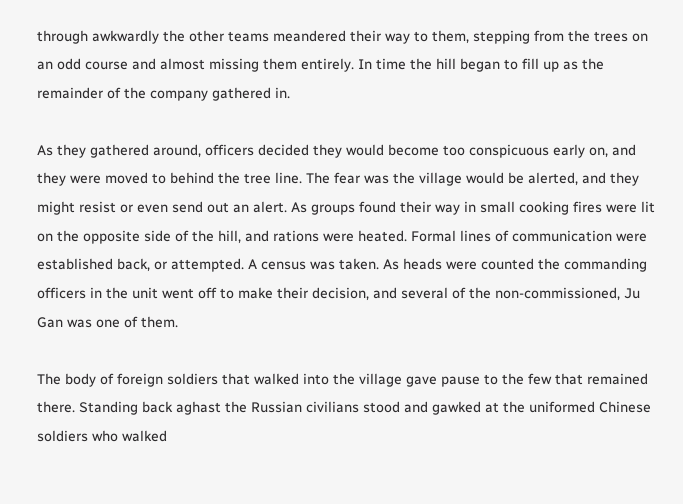through awkwardly the other teams meandered their way to them, stepping from the trees on an odd course and almost missing them entirely. In time the hill began to fill up as the remainder of the company gathered in.

As they gathered around, officers decided they would become too conspicuous early on, and they were moved to behind the tree line. The fear was the village would be alerted, and they might resist or even send out an alert. As groups found their way in small cooking fires were lit on the opposite side of the hill, and rations were heated. Formal lines of communication were established back, or attempted. A census was taken. As heads were counted the commanding officers in the unit went off to make their decision, and several of the non-commissioned, Ju Gan was one of them.

The body of foreign soldiers that walked into the village gave pause to the few that remained there. Standing back aghast the Russian civilians stood and gawked at the uniformed Chinese soldiers who walked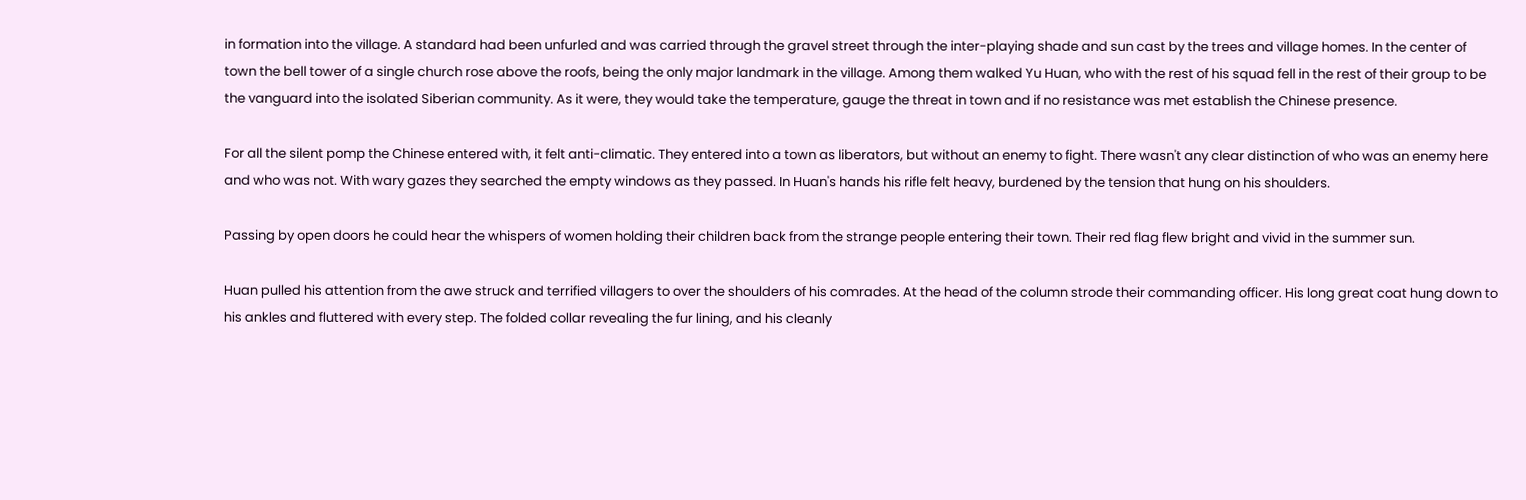in formation into the village. A standard had been unfurled and was carried through the gravel street through the inter-playing shade and sun cast by the trees and village homes. In the center of town the bell tower of a single church rose above the roofs, being the only major landmark in the village. Among them walked Yu Huan, who with the rest of his squad fell in the rest of their group to be the vanguard into the isolated Siberian community. As it were, they would take the temperature, gauge the threat in town and if no resistance was met establish the Chinese presence.

For all the silent pomp the Chinese entered with, it felt anti-climatic. They entered into a town as liberators, but without an enemy to fight. There wasn't any clear distinction of who was an enemy here and who was not. With wary gazes they searched the empty windows as they passed. In Huan's hands his rifle felt heavy, burdened by the tension that hung on his shoulders.

Passing by open doors he could hear the whispers of women holding their children back from the strange people entering their town. Their red flag flew bright and vivid in the summer sun.

Huan pulled his attention from the awe struck and terrified villagers to over the shoulders of his comrades. At the head of the column strode their commanding officer. His long great coat hung down to his ankles and fluttered with every step. The folded collar revealing the fur lining, and his cleanly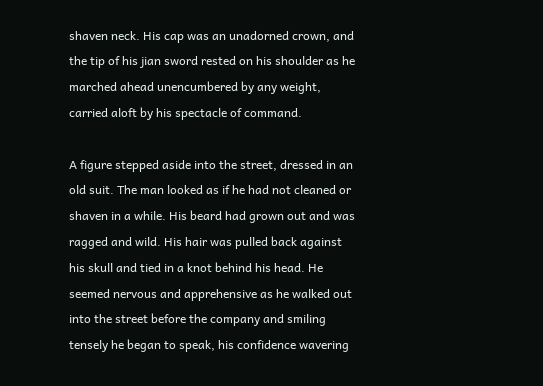shaven neck. His cap was an unadorned crown, and the tip of his jian sword rested on his shoulder as he marched ahead unencumbered by any weight, carried aloft by his spectacle of command.

A figure stepped aside into the street, dressed in an old suit. The man looked as if he had not cleaned or shaven in a while. His beard had grown out and was ragged and wild. His hair was pulled back against his skull and tied in a knot behind his head. He seemed nervous and apprehensive as he walked out into the street before the company and smiling tensely he began to speak, his confidence wavering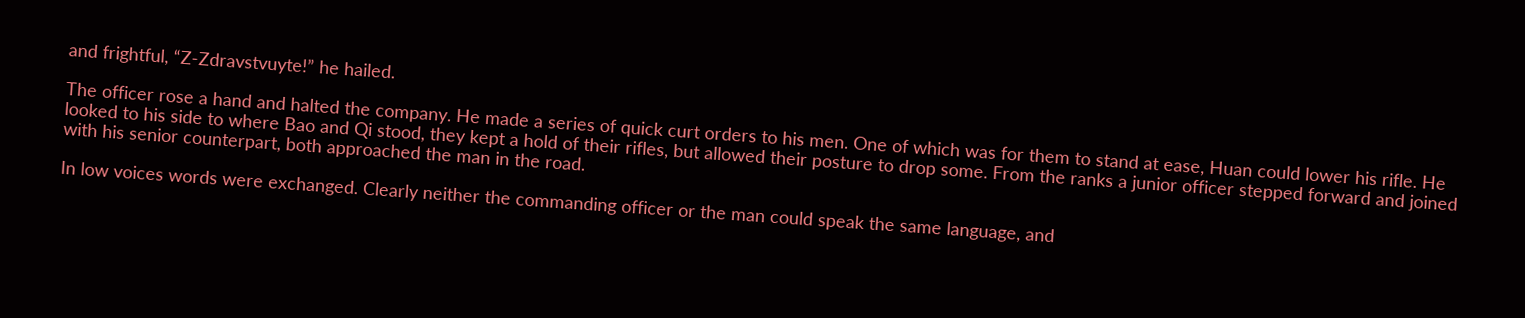and frightful, “Z-Zdravstvuyte!” he hailed.

The officer rose a hand and halted the company. He made a series of quick curt orders to his men. One of which was for them to stand at ease, Huan could lower his rifle. He looked to his side to where Bao and Qi stood, they kept a hold of their rifles, but allowed their posture to drop some. From the ranks a junior officer stepped forward and joined with his senior counterpart, both approached the man in the road.

In low voices words were exchanged. Clearly neither the commanding officer or the man could speak the same language, and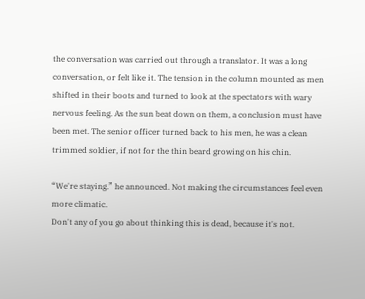the conversation was carried out through a translator. It was a long conversation, or felt like it. The tension in the column mounted as men shifted in their boots and turned to look at the spectators with wary nervous feeling. As the sun beat down on them, a conclusion must have been met. The senior officer turned back to his men, he was a clean trimmed soldier, if not for the thin beard growing on his chin.

“We're staying.” he announced. Not making the circumstances feel even more climatic.
Don't any of you go about thinking this is dead, because it's not.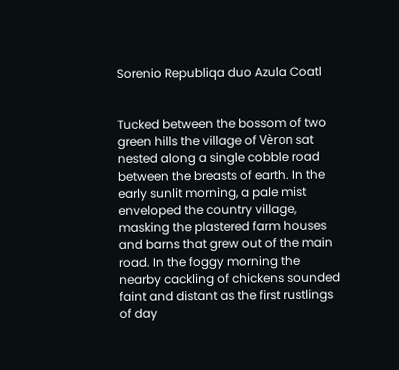Sorenio Republiqa duo Azula Coatl


Tucked between the bossom of two green hills the village of Vèron sat nested along a single cobble road between the breasts of earth. In the early sunlit morning, a pale mist enveloped the country village, masking the plastered farm houses and barns that grew out of the main road. In the foggy morning the nearby cackling of chickens sounded faint and distant as the first rustlings of day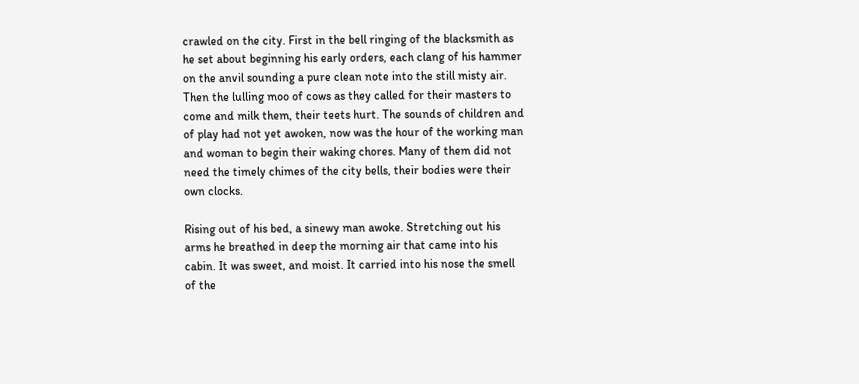crawled on the city. First in the bell ringing of the blacksmith as he set about beginning his early orders, each clang of his hammer on the anvil sounding a pure clean note into the still misty air. Then the lulling moo of cows as they called for their masters to come and milk them, their teets hurt. The sounds of children and of play had not yet awoken, now was the hour of the working man and woman to begin their waking chores. Many of them did not need the timely chimes of the city bells, their bodies were their own clocks.

Rising out of his bed, a sinewy man awoke. Stretching out his arms he breathed in deep the morning air that came into his cabin. It was sweet, and moist. It carried into his nose the smell of the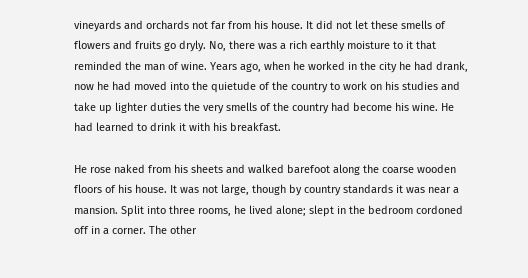vineyards and orchards not far from his house. It did not let these smells of flowers and fruits go dryly. No, there was a rich earthly moisture to it that reminded the man of wine. Years ago, when he worked in the city he had drank, now he had moved into the quietude of the country to work on his studies and take up lighter duties the very smells of the country had become his wine. He had learned to drink it with his breakfast.

He rose naked from his sheets and walked barefoot along the coarse wooden floors of his house. It was not large, though by country standards it was near a mansion. Split into three rooms, he lived alone; slept in the bedroom cordoned off in a corner. The other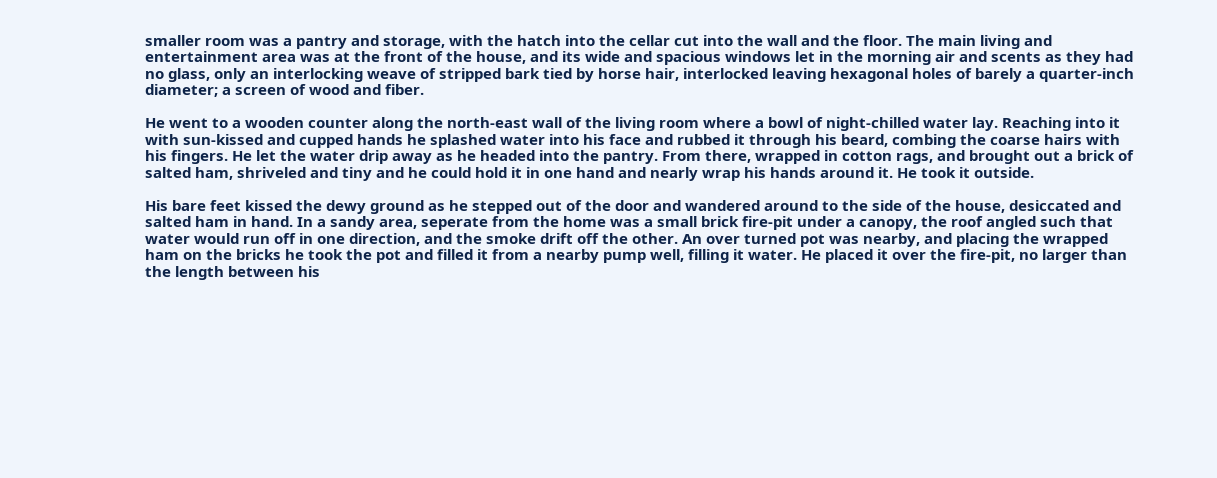smaller room was a pantry and storage, with the hatch into the cellar cut into the wall and the floor. The main living and entertainment area was at the front of the house, and its wide and spacious windows let in the morning air and scents as they had no glass, only an interlocking weave of stripped bark tied by horse hair, interlocked leaving hexagonal holes of barely a quarter-inch diameter; a screen of wood and fiber.

He went to a wooden counter along the north-east wall of the living room where a bowl of night-chilled water lay. Reaching into it with sun-kissed and cupped hands he splashed water into his face and rubbed it through his beard, combing the coarse hairs with his fingers. He let the water drip away as he headed into the pantry. From there, wrapped in cotton rags, and brought out a brick of salted ham, shriveled and tiny and he could hold it in one hand and nearly wrap his hands around it. He took it outside.

His bare feet kissed the dewy ground as he stepped out of the door and wandered around to the side of the house, desiccated and salted ham in hand. In a sandy area, seperate from the home was a small brick fire-pit under a canopy, the roof angled such that water would run off in one direction, and the smoke drift off the other. An over turned pot was nearby, and placing the wrapped ham on the bricks he took the pot and filled it from a nearby pump well, filling it water. He placed it over the fire-pit, no larger than the length between his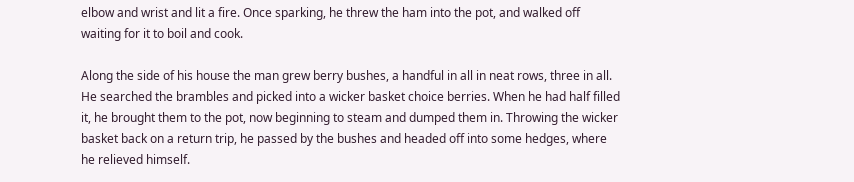elbow and wrist and lit a fire. Once sparking, he threw the ham into the pot, and walked off waiting for it to boil and cook.

Along the side of his house the man grew berry bushes, a handful in all in neat rows, three in all. He searched the brambles and picked into a wicker basket choice berries. When he had half filled it, he brought them to the pot, now beginning to steam and dumped them in. Throwing the wicker basket back on a return trip, he passed by the bushes and headed off into some hedges, where he relieved himself.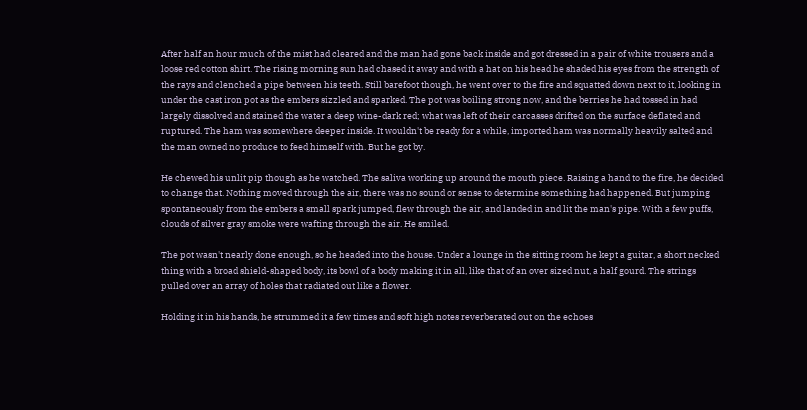After half an hour much of the mist had cleared and the man had gone back inside and got dressed in a pair of white trousers and a loose red cotton shirt. The rising morning sun had chased it away and with a hat on his head he shaded his eyes from the strength of the rays and clenched a pipe between his teeth. Still barefoot though, he went over to the fire and squatted down next to it, looking in under the cast iron pot as the embers sizzled and sparked. The pot was boiling strong now, and the berries he had tossed in had largely dissolved and stained the water a deep wine-dark red; what was left of their carcasses drifted on the surface deflated and ruptured. The ham was somewhere deeper inside. It wouldn't be ready for a while, imported ham was normally heavily salted and the man owned no produce to feed himself with. But he got by.

He chewed his unlit pip though as he watched. The saliva working up around the mouth piece. Raising a hand to the fire, he decided to change that. Nothing moved through the air, there was no sound or sense to determine something had happened. But jumping spontaneously from the embers a small spark jumped, flew through the air, and landed in and lit the man's pipe. With a few puffs, clouds of silver gray smoke were wafting through the air. He smiled.

The pot wasn't nearly done enough, so he headed into the house. Under a lounge in the sitting room he kept a guitar, a short necked thing with a broad shield-shaped body, its bowl of a body making it in all, like that of an over sized nut, a half gourd. The strings pulled over an array of holes that radiated out like a flower.

Holding it in his hands, he strummed it a few times and soft high notes reverberated out on the echoes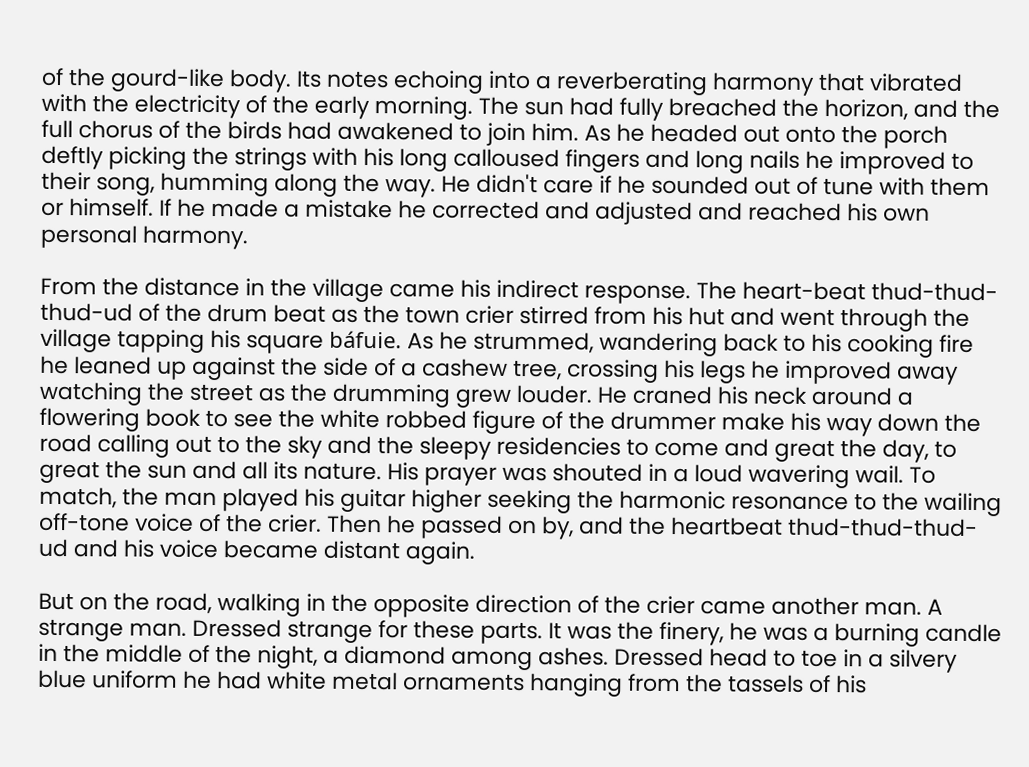of the gourd-like body. Its notes echoing into a reverberating harmony that vibrated with the electricity of the early morning. The sun had fully breached the horizon, and the full chorus of the birds had awakened to join him. As he headed out onto the porch deftly picking the strings with his long calloused fingers and long nails he improved to their song, humming along the way. He didn't care if he sounded out of tune with them or himself. If he made a mistake he corrected and adjusted and reached his own personal harmony.

From the distance in the village came his indirect response. The heart-beat thud-thud-thud-ud of the drum beat as the town crier stirred from his hut and went through the village tapping his square báfuie. As he strummed, wandering back to his cooking fire he leaned up against the side of a cashew tree, crossing his legs he improved away watching the street as the drumming grew louder. He craned his neck around a flowering book to see the white robbed figure of the drummer make his way down the road calling out to the sky and the sleepy residencies to come and great the day, to great the sun and all its nature. His prayer was shouted in a loud wavering wail. To match, the man played his guitar higher seeking the harmonic resonance to the wailing off-tone voice of the crier. Then he passed on by, and the heartbeat thud-thud-thud-ud and his voice became distant again.

But on the road, walking in the opposite direction of the crier came another man. A strange man. Dressed strange for these parts. It was the finery, he was a burning candle in the middle of the night, a diamond among ashes. Dressed head to toe in a silvery blue uniform he had white metal ornaments hanging from the tassels of his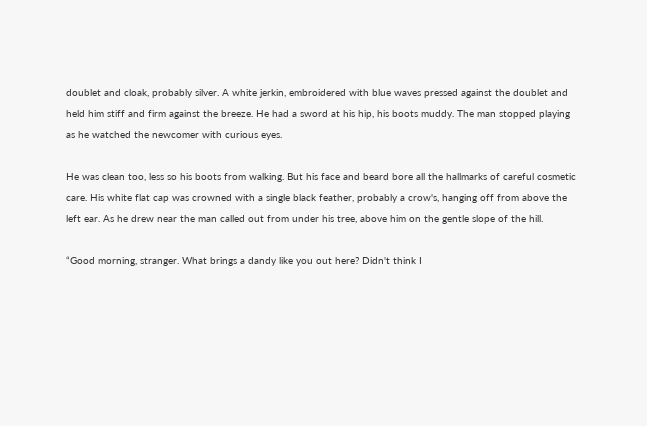doublet and cloak, probably silver. A white jerkin, embroidered with blue waves pressed against the doublet and held him stiff and firm against the breeze. He had a sword at his hip, his boots muddy. The man stopped playing as he watched the newcomer with curious eyes.

He was clean too, less so his boots from walking. But his face and beard bore all the hallmarks of careful cosmetic care. His white flat cap was crowned with a single black feather, probably a crow's, hanging off from above the left ear. As he drew near the man called out from under his tree, above him on the gentle slope of the hill.

“Good morning, stranger. What brings a dandy like you out here? Didn't think I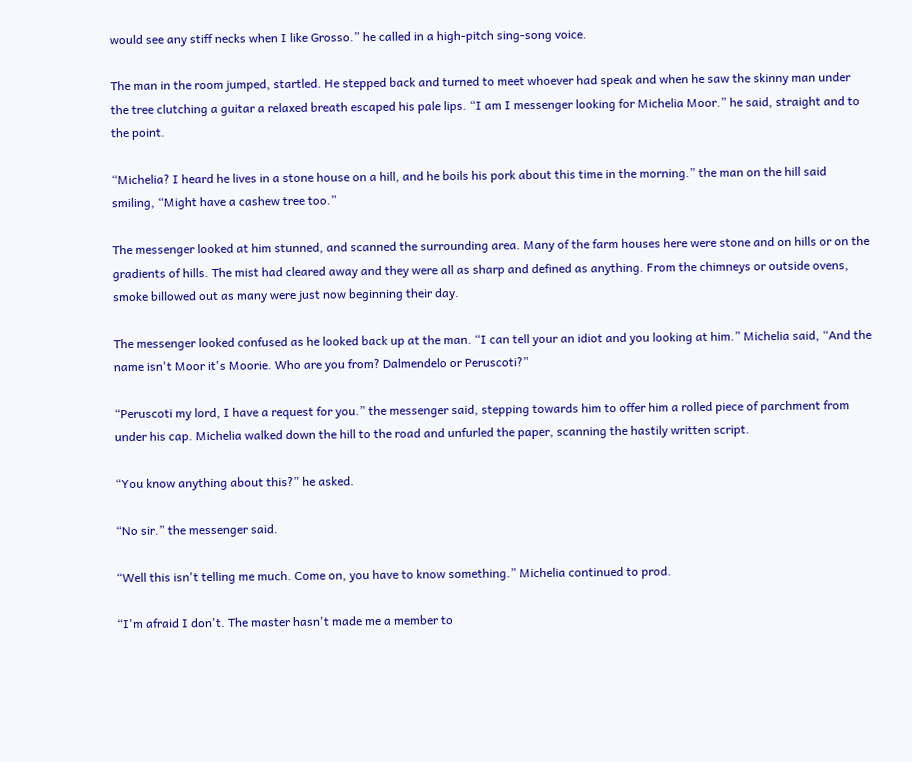would see any stiff necks when I like Grosso.” he called in a high-pitch sing-song voice.

The man in the room jumped, startled. He stepped back and turned to meet whoever had speak and when he saw the skinny man under the tree clutching a guitar a relaxed breath escaped his pale lips. “I am I messenger looking for Michelia Moor.” he said, straight and to the point.

“Michelia? I heard he lives in a stone house on a hill, and he boils his pork about this time in the morning.” the man on the hill said smiling, “Might have a cashew tree too.”

The messenger looked at him stunned, and scanned the surrounding area. Many of the farm houses here were stone and on hills or on the gradients of hills. The mist had cleared away and they were all as sharp and defined as anything. From the chimneys or outside ovens, smoke billowed out as many were just now beginning their day.

The messenger looked confused as he looked back up at the man. “I can tell your an idiot and you looking at him.” Michelia said, “And the name isn't Moor it's Moorie. Who are you from? Dalmendelo or Peruscoti?”

“Peruscoti my lord, I have a request for you.” the messenger said, stepping towards him to offer him a rolled piece of parchment from under his cap. Michelia walked down the hill to the road and unfurled the paper, scanning the hastily written script.

“You know anything about this?” he asked.

“No sir.” the messenger said.

“Well this isn't telling me much. Come on, you have to know something.” Michelia continued to prod.

“I'm afraid I don't. The master hasn't made me a member to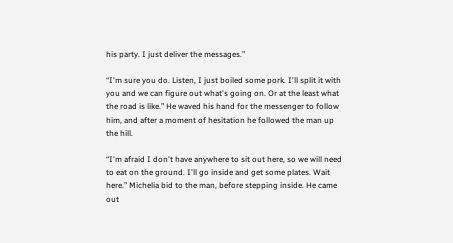his party. I just deliver the messages.”

“I'm sure you do. Listen, I just boiled some pork. I'll split it with you and we can figure out what's going on. Or at the least what the road is like.” He waved his hand for the messenger to follow him, and after a moment of hesitation he followed the man up the hill.

“I'm afraid I don't have anywhere to sit out here, so we will need to eat on the ground. I'll go inside and get some plates. Wait here.” Michelia bid to the man, before stepping inside. He came out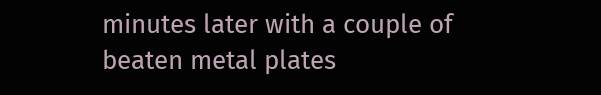minutes later with a couple of beaten metal plates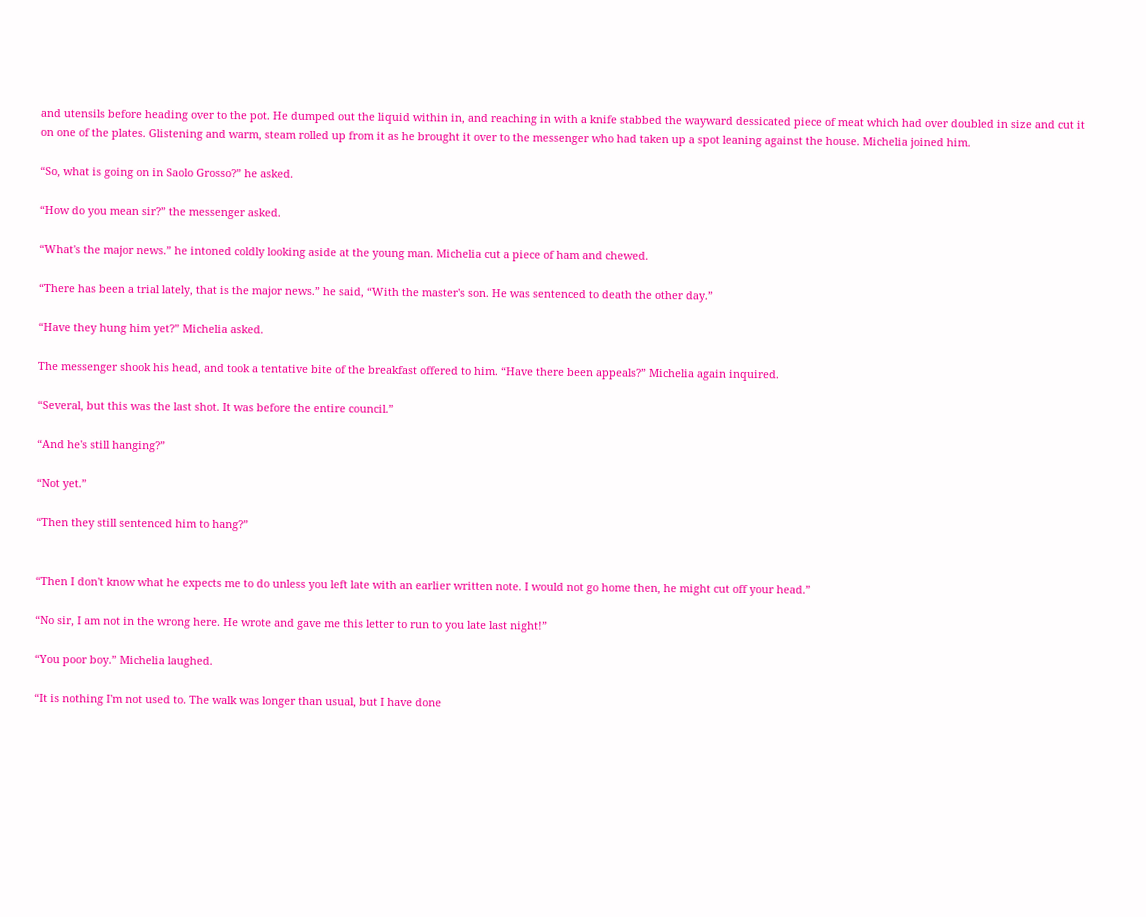and utensils before heading over to the pot. He dumped out the liquid within in, and reaching in with a knife stabbed the wayward dessicated piece of meat which had over doubled in size and cut it on one of the plates. Glistening and warm, steam rolled up from it as he brought it over to the messenger who had taken up a spot leaning against the house. Michelia joined him.

“So, what is going on in Saolo Grosso?” he asked.

“How do you mean sir?” the messenger asked.

“What's the major news.” he intoned coldly looking aside at the young man. Michelia cut a piece of ham and chewed.

“There has been a trial lately, that is the major news.” he said, “With the master's son. He was sentenced to death the other day.”

“Have they hung him yet?” Michelia asked.

The messenger shook his head, and took a tentative bite of the breakfast offered to him. “Have there been appeals?” Michelia again inquired.

“Several, but this was the last shot. It was before the entire council.”

“And he's still hanging?”

“Not yet.”

“Then they still sentenced him to hang?”


“Then I don't know what he expects me to do unless you left late with an earlier written note. I would not go home then, he might cut off your head.”

“No sir, I am not in the wrong here. He wrote and gave me this letter to run to you late last night!”

“You poor boy.” Michelia laughed.

“It is nothing I'm not used to. The walk was longer than usual, but I have done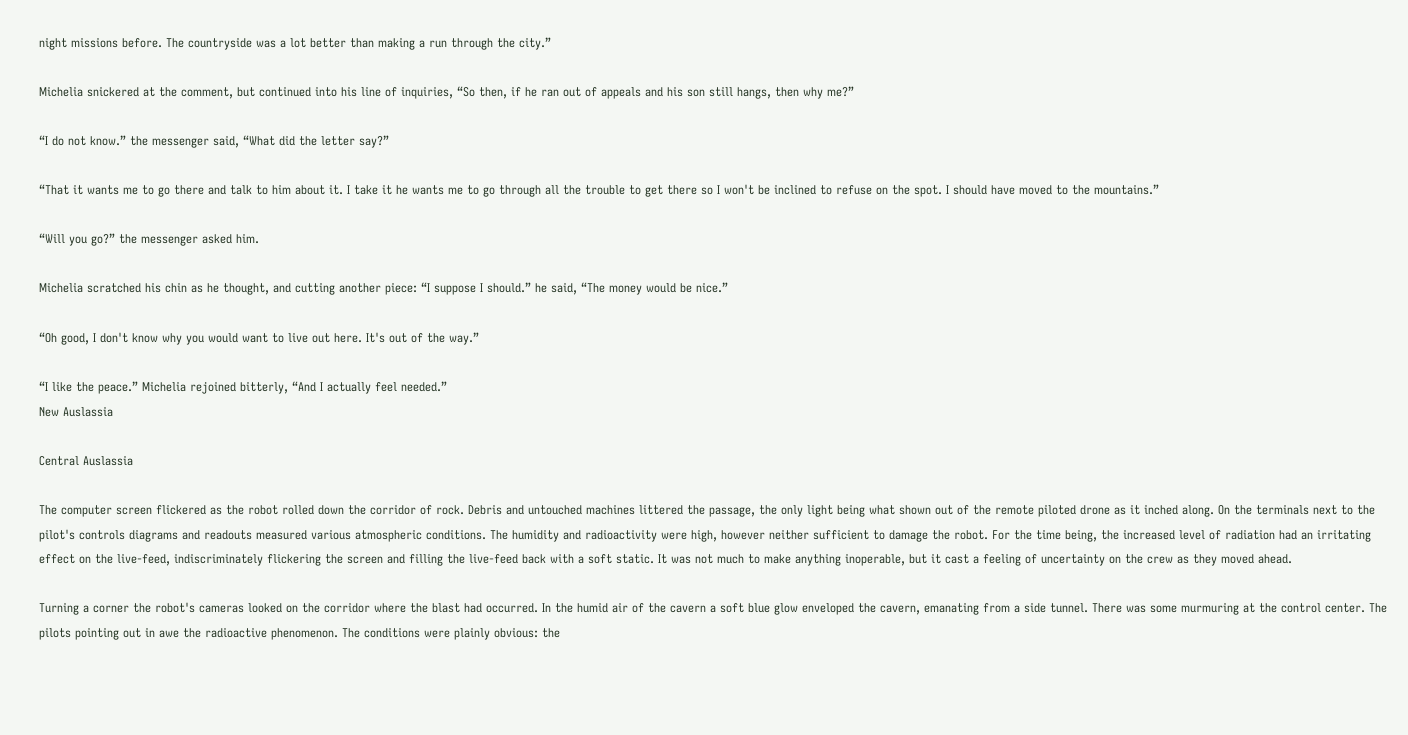night missions before. The countryside was a lot better than making a run through the city.”

Michelia snickered at the comment, but continued into his line of inquiries, “So then, if he ran out of appeals and his son still hangs, then why me?”

“I do not know.” the messenger said, “What did the letter say?”

“That it wants me to go there and talk to him about it. I take it he wants me to go through all the trouble to get there so I won't be inclined to refuse on the spot. I should have moved to the mountains.”

“Will you go?” the messenger asked him.

Michelia scratched his chin as he thought, and cutting another piece: “I suppose I should.” he said, “The money would be nice.”

“Oh good, I don't know why you would want to live out here. It's out of the way.”

“I like the peace.” Michelia rejoined bitterly, “And I actually feel needed.”
New Auslassia

Central Auslassia

The computer screen flickered as the robot rolled down the corridor of rock. Debris and untouched machines littered the passage, the only light being what shown out of the remote piloted drone as it inched along. On the terminals next to the pilot's controls diagrams and readouts measured various atmospheric conditions. The humidity and radioactivity were high, however neither sufficient to damage the robot. For the time being, the increased level of radiation had an irritating effect on the live-feed, indiscriminately flickering the screen and filling the live-feed back with a soft static. It was not much to make anything inoperable, but it cast a feeling of uncertainty on the crew as they moved ahead.

Turning a corner the robot's cameras looked on the corridor where the blast had occurred. In the humid air of the cavern a soft blue glow enveloped the cavern, emanating from a side tunnel. There was some murmuring at the control center. The pilots pointing out in awe the radioactive phenomenon. The conditions were plainly obvious: the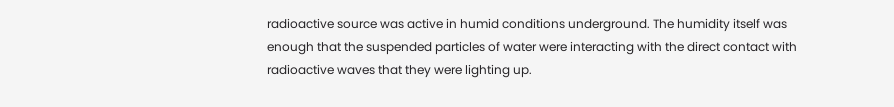radioactive source was active in humid conditions underground. The humidity itself was enough that the suspended particles of water were interacting with the direct contact with radioactive waves that they were lighting up.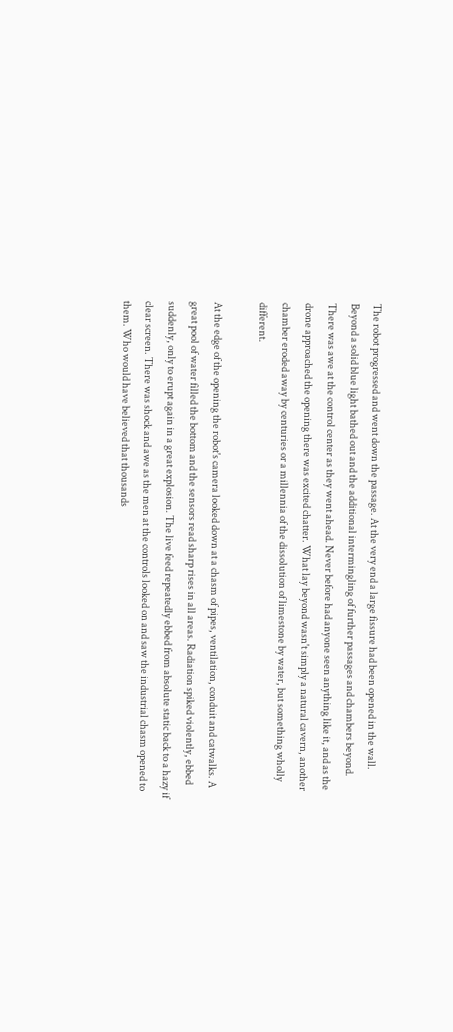The robot progressed and went down the passage. At the very end a large fissure had been opened in the wall. Beyond a solid blue light bathed out and the additional intermingling of further passages and chambers beyond. There was awe at the control center as they went ahead. Never before had anyone seen anything like it, and as the drone approached the opening there was excited chatter. What lay beyond wasn't simply a natural cavern, another chamber eroded away by centuries or a millennia of the dissolution of limestone by water, but something wholly different.

At the edge of the opening the robot's camera looked down at a chasm of pipes, ventilation, conduit and catwalks. A great pool of water filled the bottom and the sensors read sharp rises in all areas. Radiation spiked violently, ebbed suddenly, only to erupt again in a great explosion. The live feed repeatedly ebbed from absolute static back to a hazy if clear screen. There was shock and awe as the men at the controls looked on and saw the industrial chasm opened to them. Who would have believed that thousands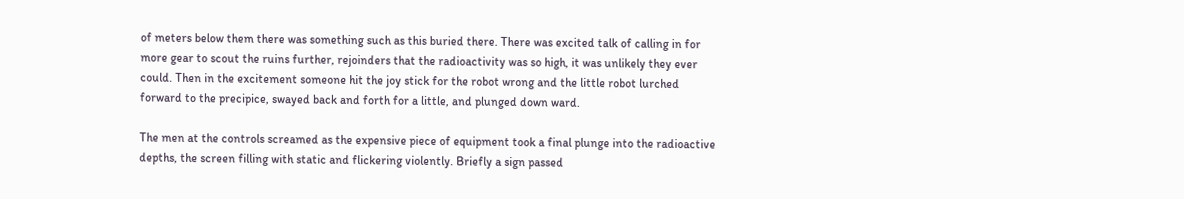of meters below them there was something such as this buried there. There was excited talk of calling in for more gear to scout the ruins further, rejoinders that the radioactivity was so high, it was unlikely they ever could. Then in the excitement someone hit the joy stick for the robot wrong and the little robot lurched forward to the precipice, swayed back and forth for a little, and plunged down ward.

The men at the controls screamed as the expensive piece of equipment took a final plunge into the radioactive depths, the screen filling with static and flickering violently. Briefly a sign passed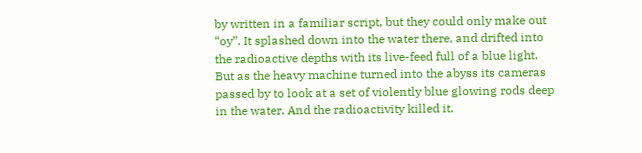by written in a familiar script, but they could only make out “oy”. It splashed down into the water there, and drifted into the radioactive depths with its live-feed full of a blue light. But as the heavy machine turned into the abyss its cameras passed by to look at a set of violently blue glowing rods deep in the water. And the radioactivity killed it.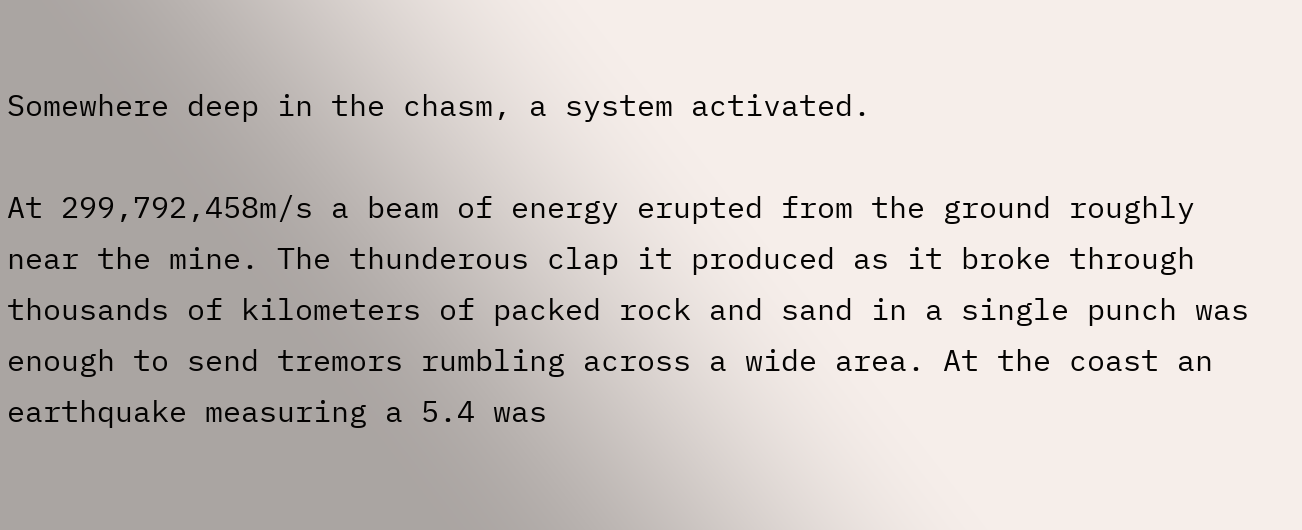Somewhere deep in the chasm, a system activated.

At 299,792,458m/s a beam of energy erupted from the ground roughly near the mine. The thunderous clap it produced as it broke through thousands of kilometers of packed rock and sand in a single punch was enough to send tremors rumbling across a wide area. At the coast an earthquake measuring a 5.4 was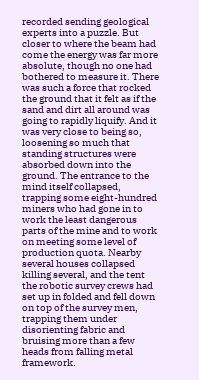recorded sending geological experts into a puzzle. But closer to where the beam had come the energy was far more absolute, though no one had bothered to measure it. There was such a force that rocked the ground that it felt as if the sand and dirt all around was going to rapidly liquify. And it was very close to being so, loosening so much that standing structures were absorbed down into the ground. The entrance to the mind itself collapsed, trapping some eight-hundred miners who had gone in to work the least dangerous parts of the mine and to work on meeting some level of production quota. Nearby several houses collapsed killing several, and the tent the robotic survey crews had set up in folded and fell down on top of the survey men, trapping them under disorienting fabric and bruising more than a few heads from falling metal framework.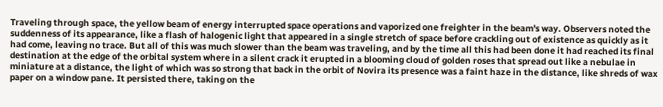Traveling through space, the yellow beam of energy interrupted space operations and vaporized one freighter in the beam's way. Observers noted the suddenness of its appearance, like a flash of halogenic light that appeared in a single stretch of space before crackling out of existence as quickly as it had come, leaving no trace. But all of this was much slower than the beam was traveling, and by the time all this had been done it had reached its final destination at the edge of the orbital system where in a silent crack it erupted in a blooming cloud of golden roses that spread out like a nebulae in miniature at a distance, the light of which was so strong that back in the orbit of Novira its presence was a faint haze in the distance, like shreds of wax paper on a window pane. It persisted there, taking on the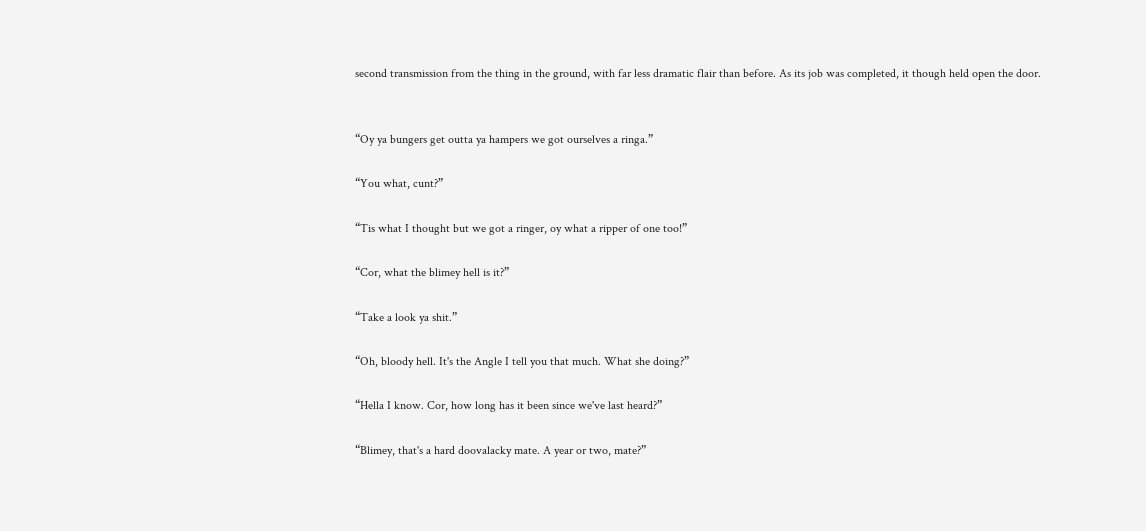second transmission from the thing in the ground, with far less dramatic flair than before. As its job was completed, it though held open the door.


“Oy ya bungers get outta ya hampers we got ourselves a ringa.”

“You what, cunt?”

“Tis what I thought but we got a ringer, oy what a ripper of one too!”

“Cor, what the blimey hell is it?”

“Take a look ya shit.”

“Oh, bloody hell. It's the Angle I tell you that much. What she doing?”

“Hella I know. Cor, how long has it been since we've last heard?”

“Blimey, that's a hard doovalacky mate. A year or two, mate?”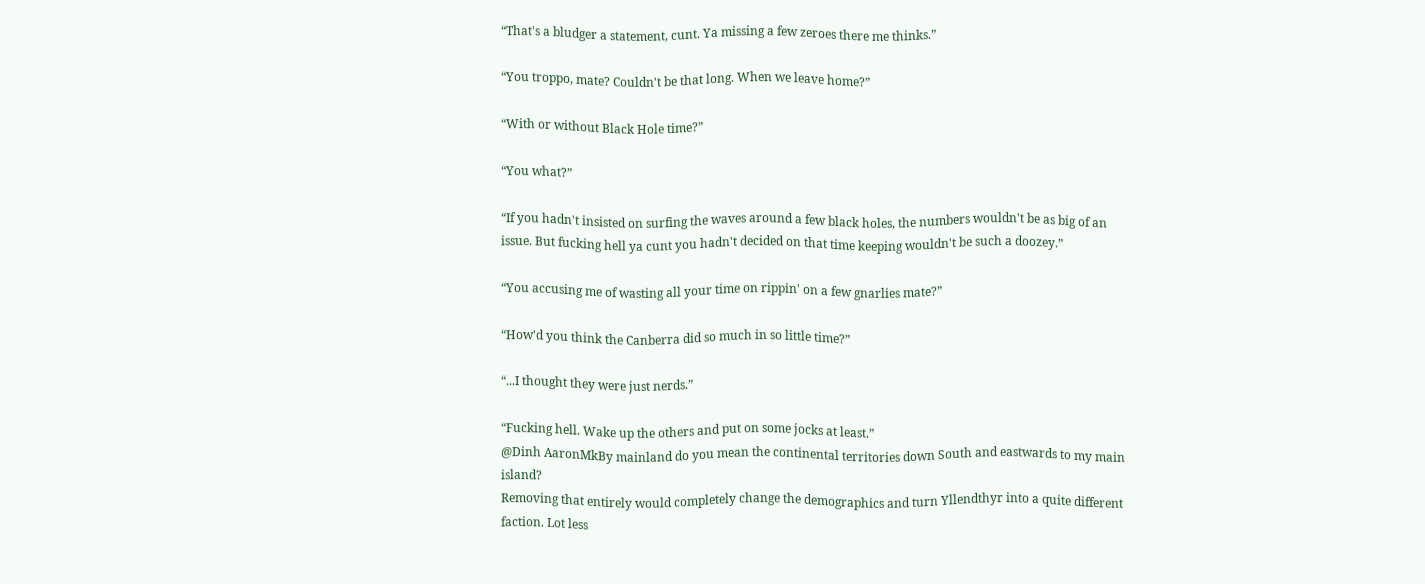“That's a bludger a statement, cunt. Ya missing a few zeroes there me thinks.”

“You troppo, mate? Couldn't be that long. When we leave home?”

“With or without Black Hole time?”

“You what?”

“If you hadn't insisted on surfing the waves around a few black holes, the numbers wouldn't be as big of an issue. But fucking hell ya cunt you hadn't decided on that time keeping wouldn't be such a doozey.”

“You accusing me of wasting all your time on rippin' on a few gnarlies mate?”

“How'd you think the Canberra did so much in so little time?”

“...I thought they were just nerds.”

“Fucking hell. Wake up the others and put on some jocks at least.”
@Dinh AaronMkBy mainland do you mean the continental territories down South and eastwards to my main island?
Removing that entirely would completely change the demographics and turn Yllendthyr into a quite different faction. Lot less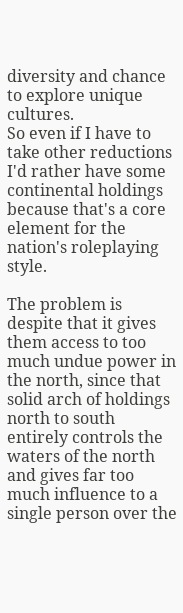diversity and chance to explore unique cultures.
So even if I have to take other reductions I'd rather have some continental holdings because that's a core element for the nation's roleplaying style.

The problem is despite that it gives them access to too much undue power in the north, since that solid arch of holdings north to south entirely controls the waters of the north and gives far too much influence to a single person over the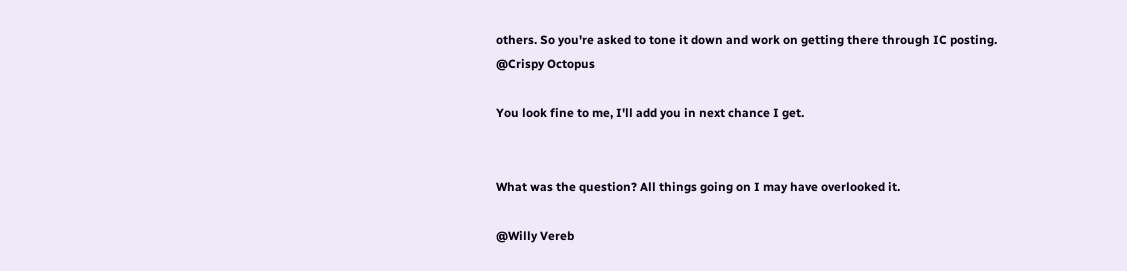others. So you're asked to tone it down and work on getting there through IC posting.
@Crispy Octopus

You look fine to me, I'll add you in next chance I get.


What was the question? All things going on I may have overlooked it.

@Willy Vereb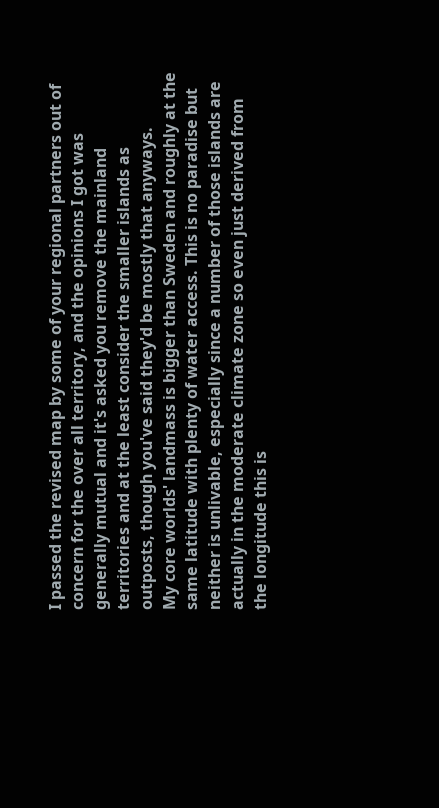I passed the revised map by some of your regional partners out of concern for the over all territory, and the opinions I got was generally mutual and it's asked you remove the mainland territories and at the least consider the smaller islands as outposts, though you've said they'd be mostly that anyways.
My core worlds' landmass is bigger than Sweden and roughly at the same latitude with plenty of water access. This is no paradise but neither is unlivable, especially since a number of those islands are actually in the moderate climate zone so even just derived from the longitude this is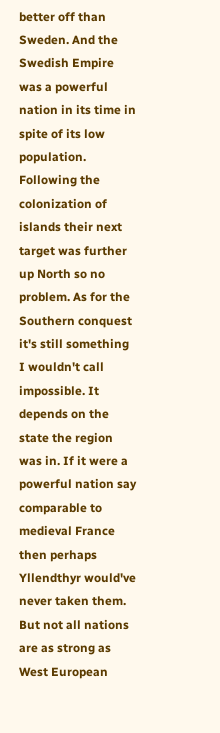better off than Sweden. And the Swedish Empire was a powerful nation in its time in spite of its low population.
Following the colonization of islands their next target was further up North so no problem. As for the Southern conquest it's still something I wouldn't call impossible. It depends on the state the region was in. If it were a powerful nation say comparable to medieval France then perhaps Yllendthyr would've never taken them. But not all nations are as strong as West European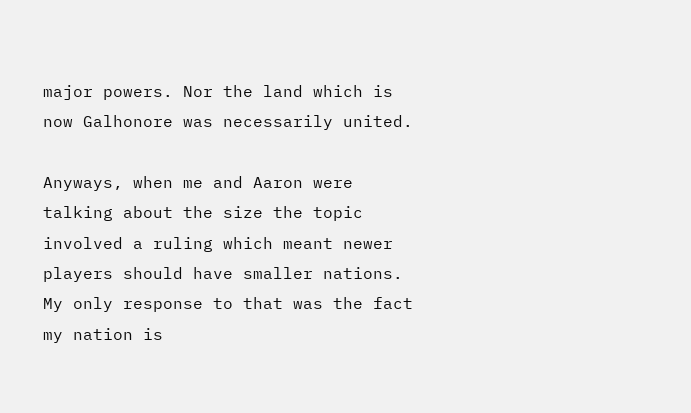major powers. Nor the land which is now Galhonore was necessarily united.

Anyways, when me and Aaron were talking about the size the topic involved a ruling which meant newer players should have smaller nations. My only response to that was the fact my nation is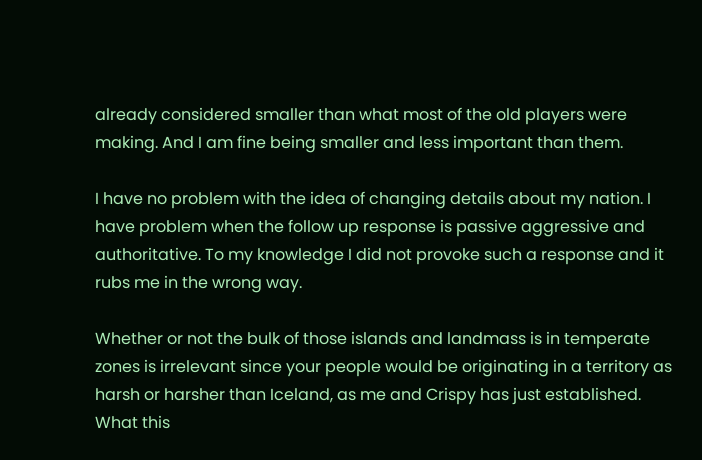already considered smaller than what most of the old players were making. And I am fine being smaller and less important than them.

I have no problem with the idea of changing details about my nation. I have problem when the follow up response is passive aggressive and authoritative. To my knowledge I did not provoke such a response and it rubs me in the wrong way.

Whether or not the bulk of those islands and landmass is in temperate zones is irrelevant since your people would be originating in a territory as harsh or harsher than Iceland, as me and Crispy has just established. What this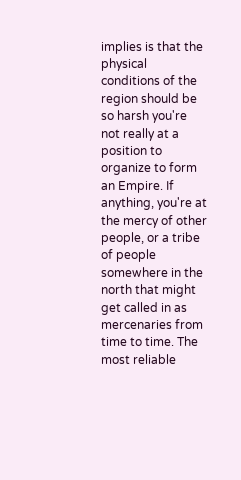implies is that the physical conditions of the region should be so harsh you're not really at a position to organize to form an Empire. If anything, you're at the mercy of other people, or a tribe of people somewhere in the north that might get called in as mercenaries from time to time. The most reliable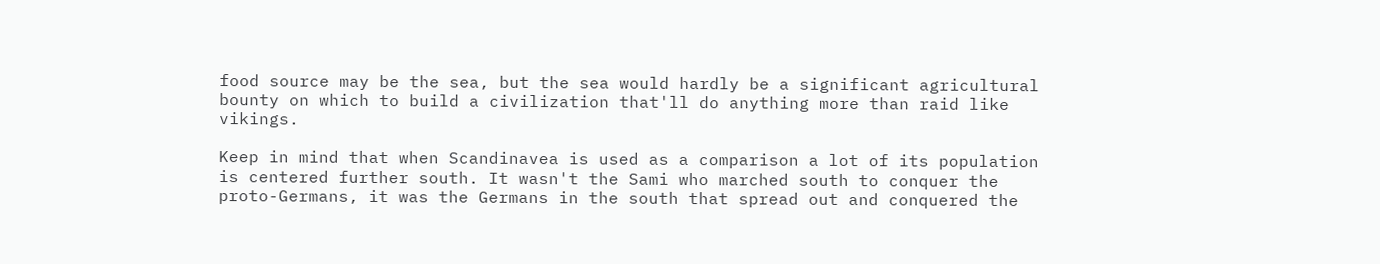food source may be the sea, but the sea would hardly be a significant agricultural bounty on which to build a civilization that'll do anything more than raid like vikings.

Keep in mind that when Scandinavea is used as a comparison a lot of its population is centered further south. It wasn't the Sami who marched south to conquer the proto-Germans, it was the Germans in the south that spread out and conquered the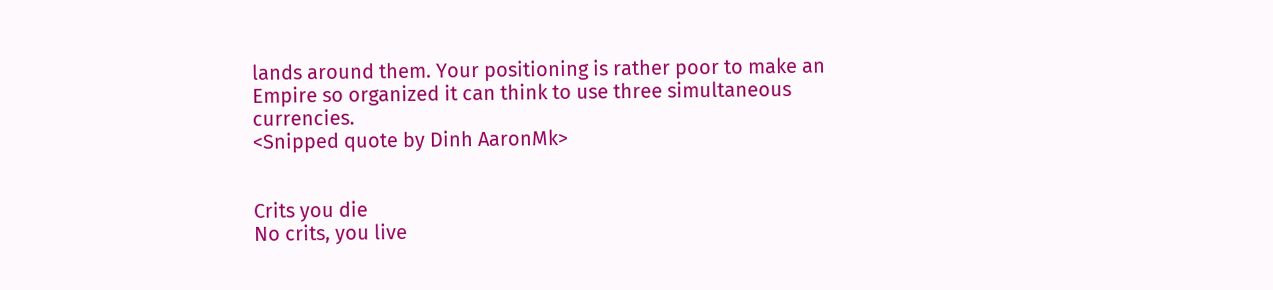lands around them. Your positioning is rather poor to make an Empire so organized it can think to use three simultaneous currencies.
<Snipped quote by Dinh AaronMk>


Crits you die
No crits, you live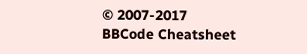© 2007-2017
BBCode Cheatsheet